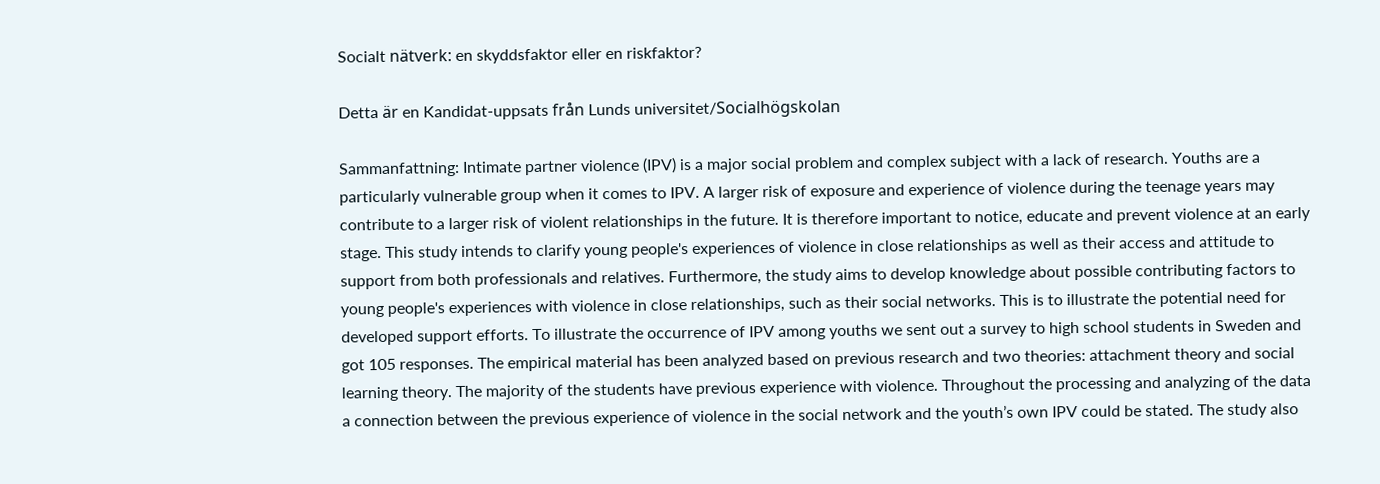Socialt nätverk: en skyddsfaktor eller en riskfaktor?

Detta är en Kandidat-uppsats från Lunds universitet/Socialhögskolan

Sammanfattning: Intimate partner violence (IPV) is a major social problem and complex subject with a lack of research. Youths are a particularly vulnerable group when it comes to IPV. A larger risk of exposure and experience of violence during the teenage years may contribute to a larger risk of violent relationships in the future. It is therefore important to notice, educate and prevent violence at an early stage. This study intends to clarify young people's experiences of violence in close relationships as well as their access and attitude to support from both professionals and relatives. Furthermore, the study aims to develop knowledge about possible contributing factors to young people's experiences with violence in close relationships, such as their social networks. This is to illustrate the potential need for developed support efforts. To illustrate the occurrence of IPV among youths we sent out a survey to high school students in Sweden and got 105 responses. The empirical material has been analyzed based on previous research and two theories: attachment theory and social learning theory. The majority of the students have previous experience with violence. Throughout the processing and analyzing of the data a connection between the previous experience of violence in the social network and the youth’s own IPV could be stated. The study also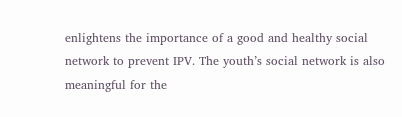enlightens the importance of a good and healthy social network to prevent IPV. The youth’s social network is also meaningful for the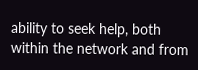ability to seek help, both within the network and from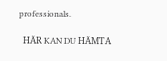professionals.

  HÄR KAN DU HÄMTA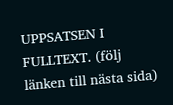UPPSATSEN I FULLTEXT. (följ länken till nästa sida)